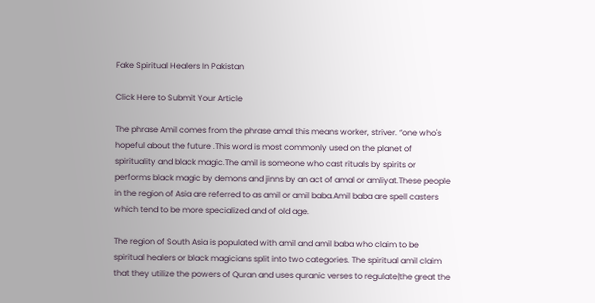Fake Spiritual Healers In Pakistan

Click Here to Submit Your Article

The phrase Amil comes from the phrase amal this means worker, striver. “one who's hopeful about the future .This word is most commonly used on the planet of spirituality and black magic.The amil is someone who cast rituals by spirits or performs black magic by demons and jinns by an act of amal or amliyat.These people in the region of Asia are referred to as amil or amil baba.Amil baba are spell casters which tend to be more specialized and of old age.

The region of South Asia is populated with amil and amil baba who claim to be spiritual healers or black magicians split into two categories. The spiritual amil claim that they utilize the powers of Quran and uses quranic verses to regulate|the great the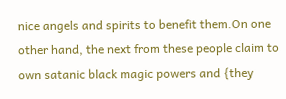nice angels and spirits to benefit them.On one other hand, the next from these people claim to own satanic black magic powers and {they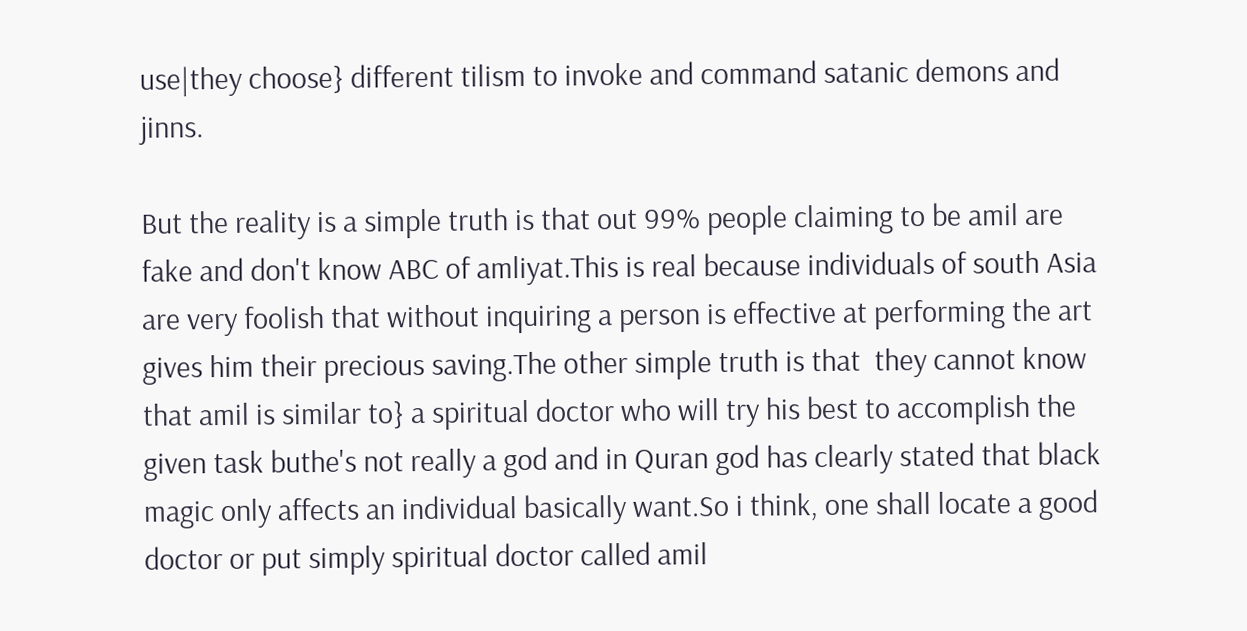use|they choose} different tilism to invoke and command satanic demons and jinns.

But the reality is a simple truth is that out 99% people claiming to be amil are fake and don't know ABC of amliyat.This is real because individuals of south Asia are very foolish that without inquiring a person is effective at performing the art gives him their precious saving.The other simple truth is that  they cannot know that amil is similar to} a spiritual doctor who will try his best to accomplish the given task buthe's not really a god and in Quran god has clearly stated that black magic only affects an individual basically want.So i think, one shall locate a good doctor or put simply spiritual doctor called amil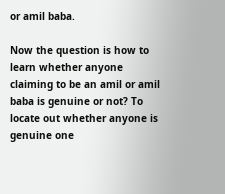or amil baba.

Now the question is how to learn whether anyone claiming to be an amil or amil baba is genuine or not? To locate out whether anyone is genuine one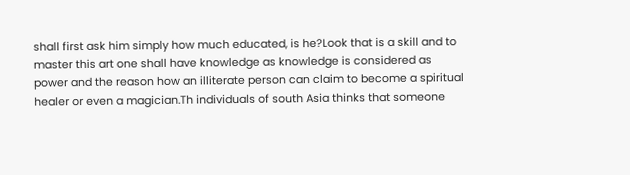shall first ask him simply how much educated, is he?Look that is a skill and to master this art one shall have knowledge as knowledge is considered as power and the reason how an illiterate person can claim to become a spiritual healer or even a magician.Th individuals of south Asia thinks that someone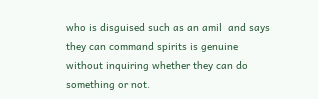who is disguised such as an amil  and says they can command spirits is genuine without inquiring whether they can do something or not.